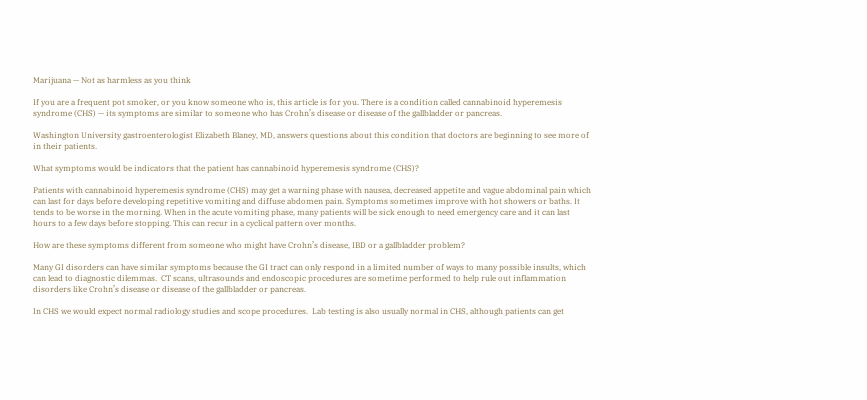Marijuana — Not as harmless as you think

If you are a frequent pot smoker, or you know someone who is, this article is for you. There is a condition called cannabinoid hyperemesis syndrome (CHS) — its symptoms are similar to someone who has Crohn’s disease or disease of the gallbladder or pancreas.

Washington University gastroenterologist Elizabeth Blaney, MD, answers questions about this condition that doctors are beginning to see more of in their patients.

What symptoms would be indicators that the patient has cannabinoid hyperemesis syndrome (CHS)?

Patients with cannabinoid hyperemesis syndrome (CHS) may get a warning phase with nausea, decreased appetite and vague abdominal pain which can last for days before developing repetitive vomiting and diffuse abdomen pain. Symptoms sometimes improve with hot showers or baths. It tends to be worse in the morning. When in the acute vomiting phase, many patients will be sick enough to need emergency care and it can last hours to a few days before stopping. This can recur in a cyclical pattern over months.

How are these symptoms different from someone who might have Crohn’s disease, IBD or a gallbladder problem?

Many GI disorders can have similar symptoms because the GI tract can only respond in a limited number of ways to many possible insults, which can lead to diagnostic dilemmas.  CT scans, ultrasounds and endoscopic procedures are sometime performed to help rule out inflammation disorders like Crohn’s disease or disease of the gallbladder or pancreas.

In CHS we would expect normal radiology studies and scope procedures.  Lab testing is also usually normal in CHS, although patients can get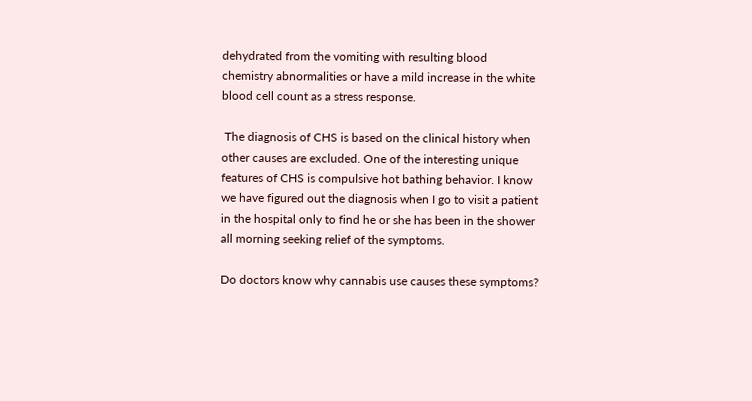dehydrated from the vomiting with resulting blood chemistry abnormalities or have a mild increase in the white blood cell count as a stress response.

 The diagnosis of CHS is based on the clinical history when other causes are excluded. One of the interesting unique features of CHS is compulsive hot bathing behavior. I know we have figured out the diagnosis when I go to visit a patient in the hospital only to find he or she has been in the shower all morning seeking relief of the symptoms.

Do doctors know why cannabis use causes these symptoms?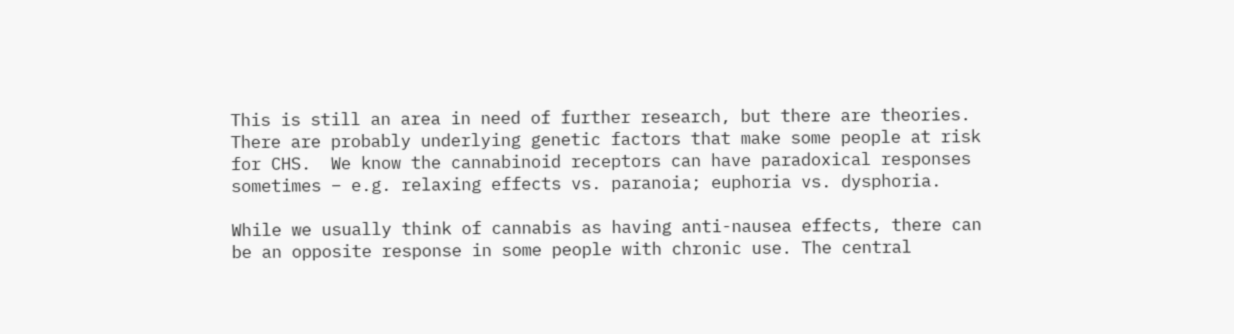This is still an area in need of further research, but there are theories. There are probably underlying genetic factors that make some people at risk for CHS.  We know the cannabinoid receptors can have paradoxical responses sometimes – e.g. relaxing effects vs. paranoia; euphoria vs. dysphoria.

While we usually think of cannabis as having anti-nausea effects, there can be an opposite response in some people with chronic use. The central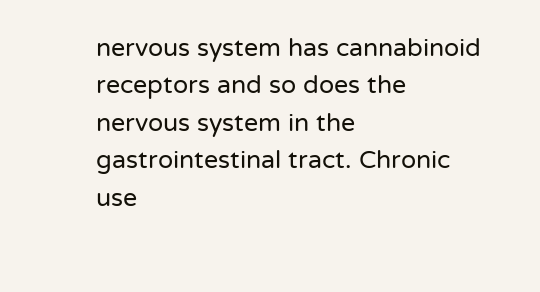nervous system has cannabinoid receptors and so does the nervous system in the gastrointestinal tract. Chronic use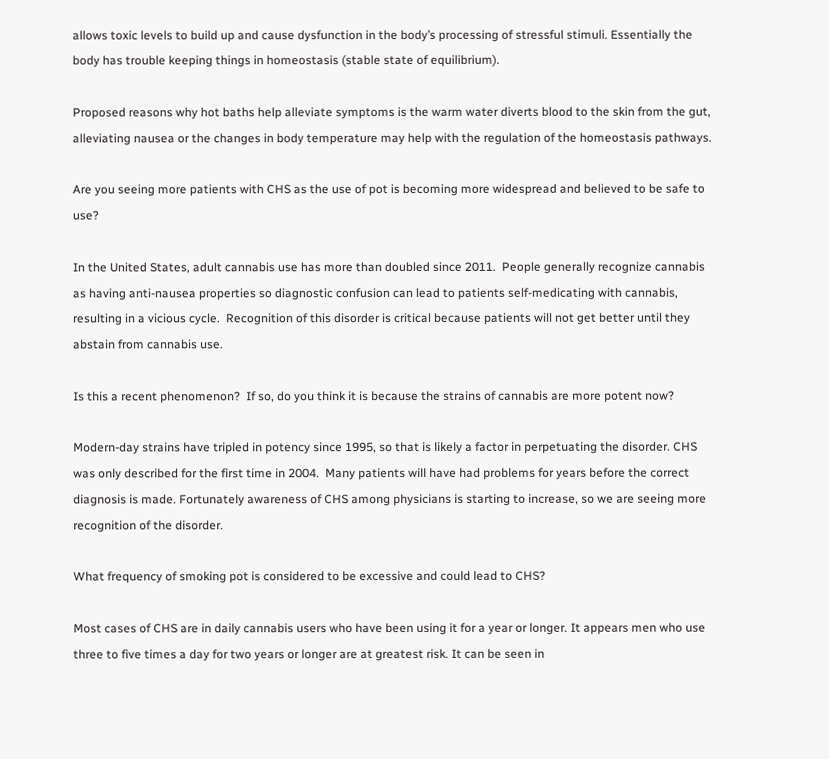allows toxic levels to build up and cause dysfunction in the body’s processing of stressful stimuli. Essentially the body has trouble keeping things in homeostasis (stable state of equilibrium).

Proposed reasons why hot baths help alleviate symptoms is the warm water diverts blood to the skin from the gut, alleviating nausea or the changes in body temperature may help with the regulation of the homeostasis pathways.

Are you seeing more patients with CHS as the use of pot is becoming more widespread and believed to be safe to use?

In the United States, adult cannabis use has more than doubled since 2011.  People generally recognize cannabis as having anti-nausea properties so diagnostic confusion can lead to patients self-medicating with cannabis, resulting in a vicious cycle.  Recognition of this disorder is critical because patients will not get better until they abstain from cannabis use.

Is this a recent phenomenon?  If so, do you think it is because the strains of cannabis are more potent now?

Modern-day strains have tripled in potency since 1995, so that is likely a factor in perpetuating the disorder. CHS was only described for the first time in 2004.  Many patients will have had problems for years before the correct diagnosis is made. Fortunately awareness of CHS among physicians is starting to increase, so we are seeing more recognition of the disorder.

What frequency of smoking pot is considered to be excessive and could lead to CHS?

Most cases of CHS are in daily cannabis users who have been using it for a year or longer. It appears men who use three to five times a day for two years or longer are at greatest risk. It can be seen in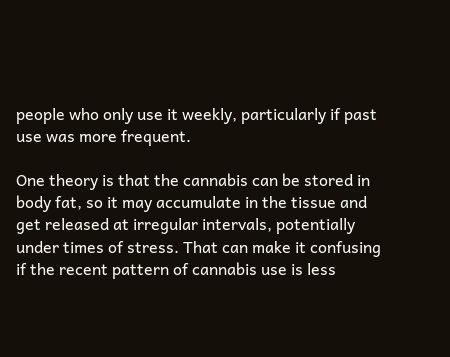people who only use it weekly, particularly if past use was more frequent.

One theory is that the cannabis can be stored in body fat, so it may accumulate in the tissue and get released at irregular intervals, potentially under times of stress. That can make it confusing if the recent pattern of cannabis use is less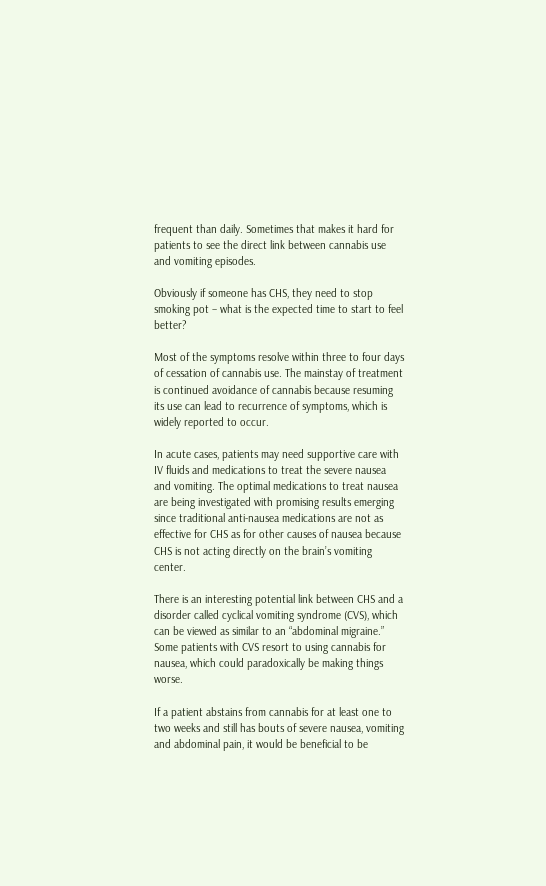frequent than daily. Sometimes that makes it hard for patients to see the direct link between cannabis use and vomiting episodes.

Obviously if someone has CHS, they need to stop smoking pot – what is the expected time to start to feel better?

Most of the symptoms resolve within three to four days of cessation of cannabis use. The mainstay of treatment is continued avoidance of cannabis because resuming its use can lead to recurrence of symptoms, which is widely reported to occur.

In acute cases, patients may need supportive care with IV fluids and medications to treat the severe nausea and vomiting. The optimal medications to treat nausea are being investigated with promising results emerging since traditional anti-nausea medications are not as effective for CHS as for other causes of nausea because CHS is not acting directly on the brain’s vomiting center.

There is an interesting potential link between CHS and a disorder called cyclical vomiting syndrome (CVS), which can be viewed as similar to an “abdominal migraine.” Some patients with CVS resort to using cannabis for nausea, which could paradoxically be making things worse.

If a patient abstains from cannabis for at least one to two weeks and still has bouts of severe nausea, vomiting and abdominal pain, it would be beneficial to be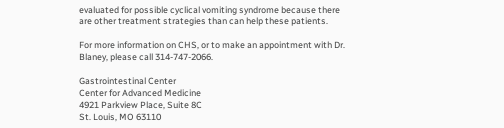evaluated for possible cyclical vomiting syndrome because there are other treatment strategies than can help these patients.

For more information on CHS, or to make an appointment with Dr. Blaney, please call 314-747-2066.

Gastrointestinal Center
Center for Advanced Medicine
4921 Parkview Place, Suite 8C
St. Louis, MO 63110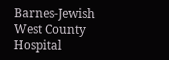Barnes-Jewish West County Hospital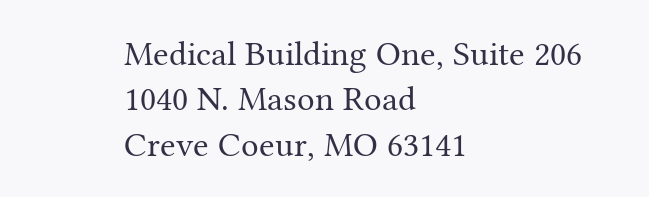Medical Building One, Suite 206
1040 N. Mason Road
Creve Coeur, MO 63141